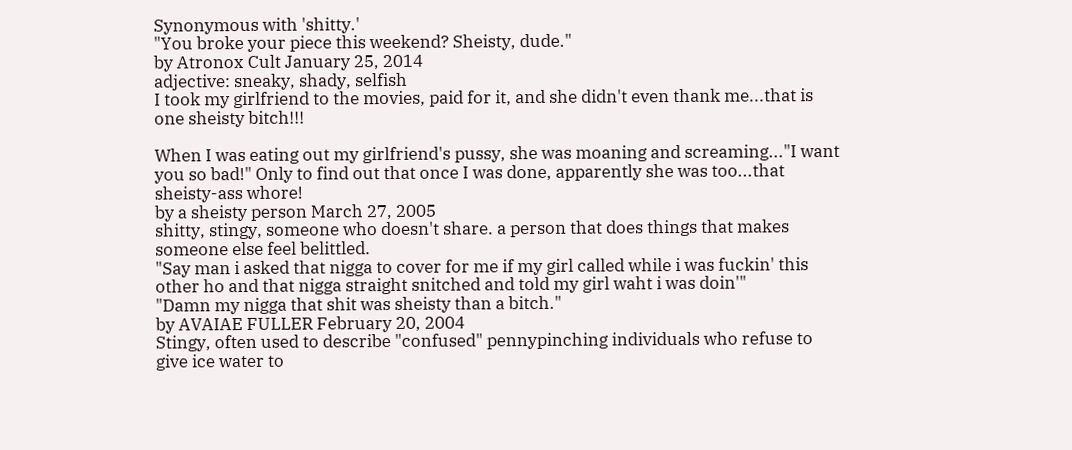Synonymous with 'shitty.'
"You broke your piece this weekend? Sheisty, dude."
by Atronox Cult January 25, 2014
adjective: sneaky, shady, selfish
I took my girlfriend to the movies, paid for it, and she didn't even thank me...that is one sheisty bitch!!!

When I was eating out my girlfriend's pussy, she was moaning and screaming..."I want you so bad!" Only to find out that once I was done, apparently she was too...that sheisty-ass whore!
by a sheisty person March 27, 2005
shitty, stingy, someone who doesn't share. a person that does things that makes someone else feel belittled.
"Say man i asked that nigga to cover for me if my girl called while i was fuckin' this other ho and that nigga straight snitched and told my girl waht i was doin'"
"Damn my nigga that shit was sheisty than a bitch."
by AVAIAE FULLER February 20, 2004
Stingy, often used to describe "confused" pennypinching individuals who refuse to give ice water to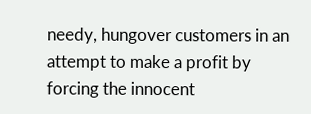needy, hungover customers in an attempt to make a profit by forcing the innocent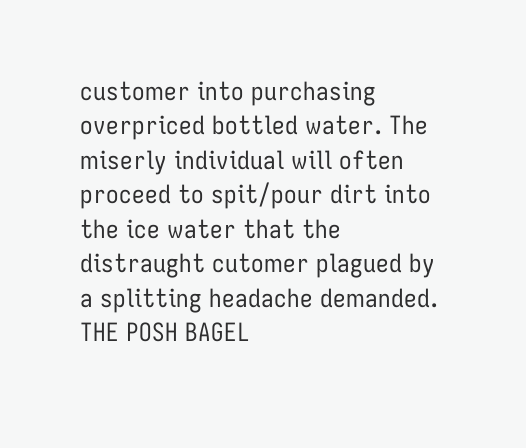customer into purchasing overpriced bottled water. The miserly individual will often proceed to spit/pour dirt into the ice water that the distraught cutomer plagued by a splitting headache demanded. THE POSH BAGEL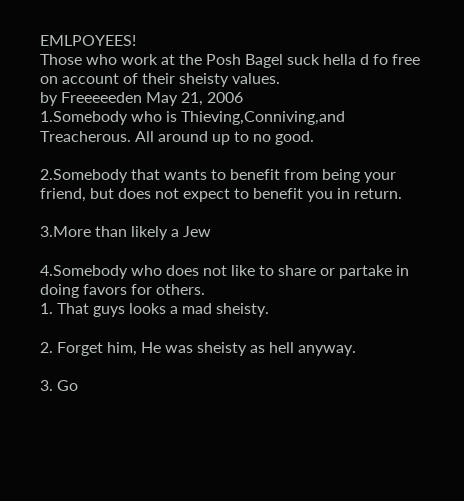EMLPOYEES!
Those who work at the Posh Bagel suck hella d fo free on account of their sheisty values.
by Freeeeeden May 21, 2006
1.Somebody who is Thieving,Conniving,and Treacherous. All around up to no good.

2.Somebody that wants to benefit from being your friend, but does not expect to benefit you in return.

3.More than likely a Jew

4.Somebody who does not like to share or partake in doing favors for others.
1. That guys looks a mad sheisty.

2. Forget him, He was sheisty as hell anyway.

3. Go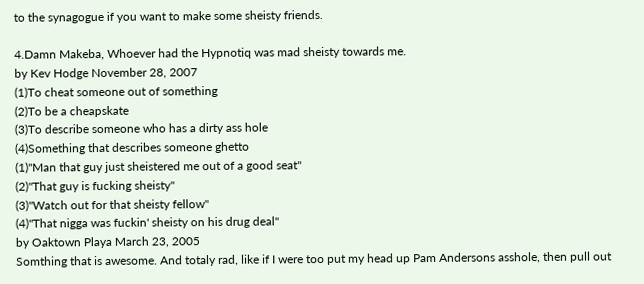to the synagogue if you want to make some sheisty friends.

4.Damn Makeba, Whoever had the Hypnotiq was mad sheisty towards me.
by Kev Hodge November 28, 2007
(1)To cheat someone out of something
(2)To be a cheapskate
(3)To describe someone who has a dirty ass hole
(4)Something that describes someone ghetto
(1)"Man that guy just sheistered me out of a good seat"
(2)"That guy is fucking sheisty"
(3)"Watch out for that sheisty fellow"
(4)"That nigga was fuckin' sheisty on his drug deal"
by Oaktown Playa March 23, 2005
Somthing that is awesome. And totaly rad, like if I were too put my head up Pam Andersons asshole, then pull out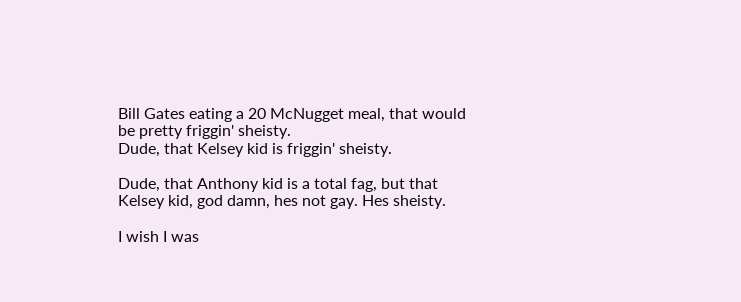Bill Gates eating a 20 McNugget meal, that would be pretty friggin' sheisty.
Dude, that Kelsey kid is friggin' sheisty.

Dude, that Anthony kid is a total fag, but that Kelsey kid, god damn, hes not gay. Hes sheisty.

I wish I was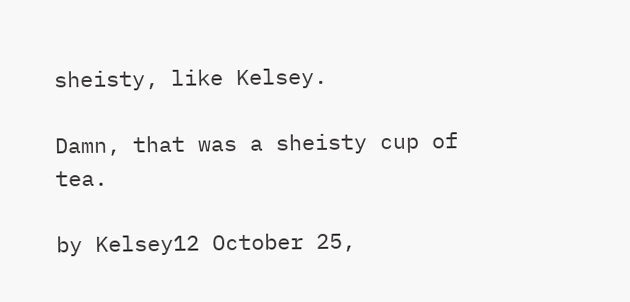sheisty, like Kelsey.

Damn, that was a sheisty cup of tea.

by Kelsey12 October 25,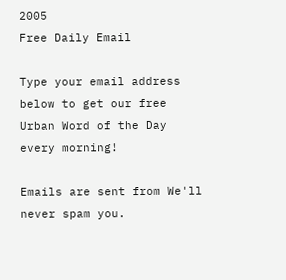2005
Free Daily Email

Type your email address below to get our free Urban Word of the Day every morning!

Emails are sent from We'll never spam you.